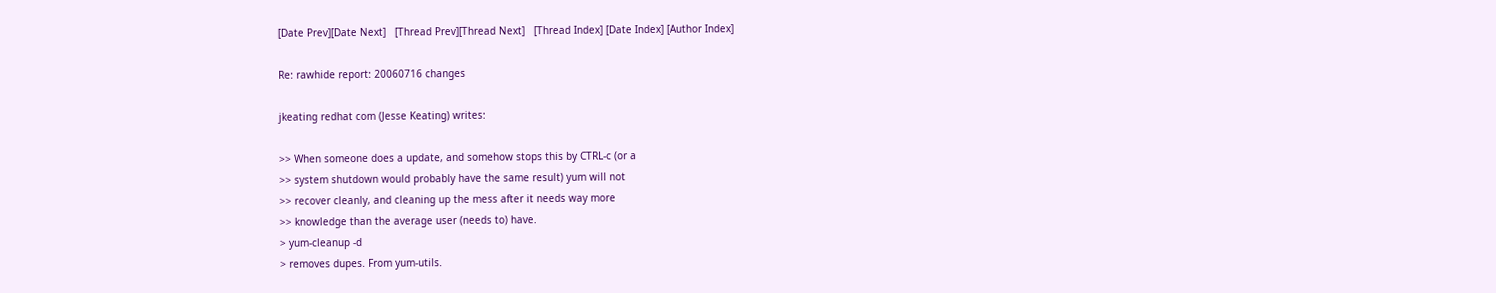[Date Prev][Date Next]   [Thread Prev][Thread Next]   [Thread Index] [Date Index] [Author Index]

Re: rawhide report: 20060716 changes

jkeating redhat com (Jesse Keating) writes:

>> When someone does a update, and somehow stops this by CTRL-c (or a
>> system shutdown would probably have the same result) yum will not
>> recover cleanly, and cleaning up the mess after it needs way more
>> knowledge than the average user (needs to) have.
> yum-cleanup -d
> removes dupes. From yum-utils.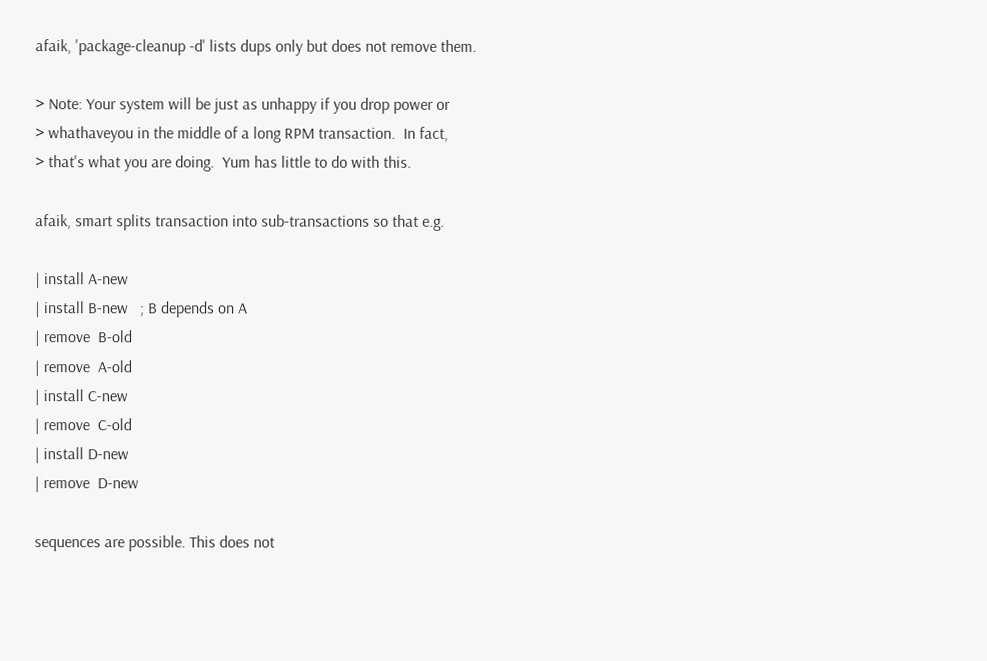afaik, 'package-cleanup -d' lists dups only but does not remove them.

> Note: Your system will be just as unhappy if you drop power or
> whathaveyou in the middle of a long RPM transaction.  In fact,
> that's what you are doing.  Yum has little to do with this.

afaik, smart splits transaction into sub-transactions so that e.g.

| install A-new
| install B-new   ; B depends on A
| remove  B-old
| remove  A-old
| install C-new
| remove  C-old
| install D-new
| remove  D-new

sequences are possible. This does not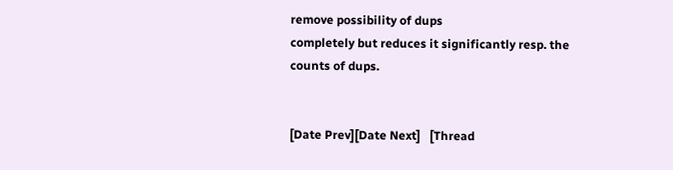remove possibility of dups
completely but reduces it significantly resp. the counts of dups.


[Date Prev][Date Next]   [Thread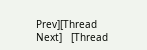Prev][Thread Next]   [Thread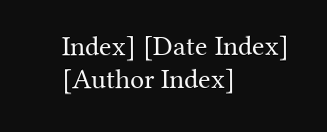Index] [Date Index] [Author Index]